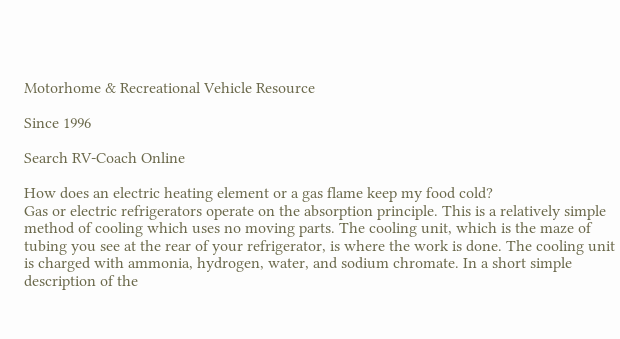Motorhome & Recreational Vehicle Resource

Since 1996

Search RV-Coach Online

How does an electric heating element or a gas flame keep my food cold?
Gas or electric refrigerators operate on the absorption principle. This is a relatively simple method of cooling which uses no moving parts. The cooling unit, which is the maze of tubing you see at the rear of your refrigerator, is where the work is done. The cooling unit is charged with ammonia, hydrogen, water, and sodium chromate. In a short simple description of the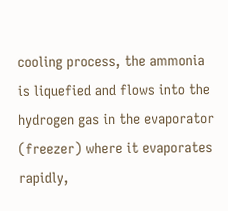cooling process, the ammonia is liquefied and flows into the hydrogen gas in the evaporator (freezer) where it evaporates rapidly,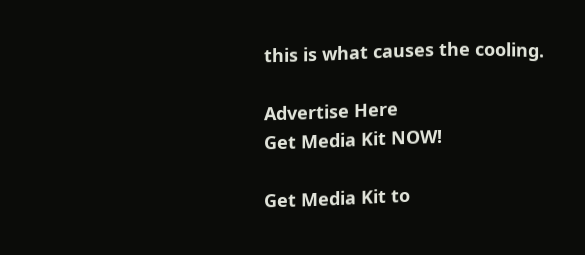this is what causes the cooling.

Advertise Here
Get Media Kit NOW!

Get Media Kit to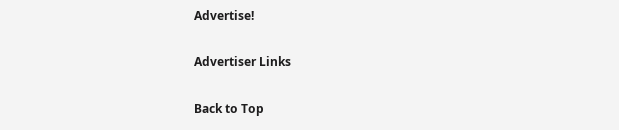Advertise!

Advertiser Links

Back to Top